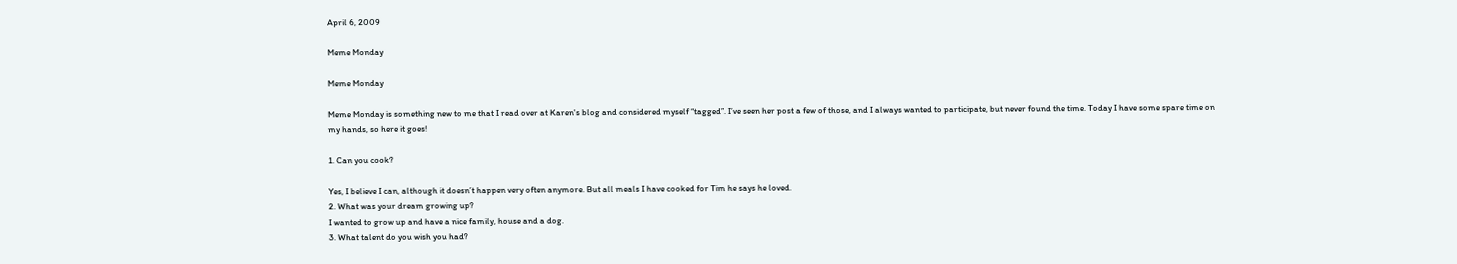April 6, 2009

Meme Monday

Meme Monday

Meme Monday is something new to me that I read over at Karen's blog and considered myself “tagged”. I’ve seen her post a few of those, and I always wanted to participate, but never found the time. Today I have some spare time on my hands, so here it goes!

1. Can you cook?

Yes, I believe I can, although it doesn’t happen very often anymore. But all meals I have cooked for Tim he says he loved.
2. What was your dream growing up?
I wanted to grow up and have a nice family, house and a dog.
3. What talent do you wish you had?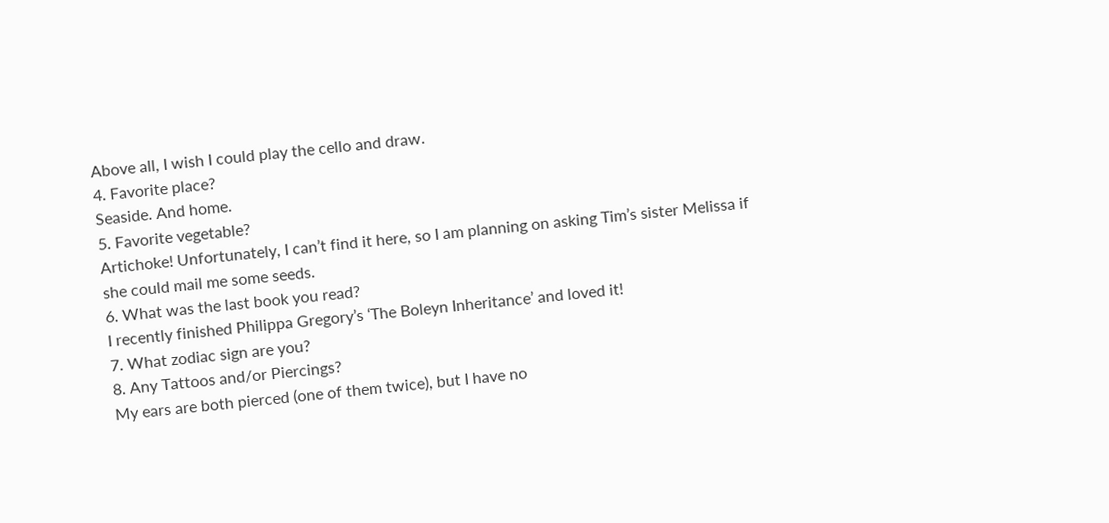Above all, I wish I could play the cello and draw.
4. Favorite place?
Seaside. And home.
5. Favorite vegetable?
Artichoke! Unfortunately, I can’t find it here, so I am planning on asking Tim’s sister Melissa if she could mail me some seeds.
6. What was the last book you read?
I recently finished Philippa Gregory’s ‘The Boleyn Inheritance’ and loved it!
7. What zodiac sign are you?
8. Any Tattoos and/or Piercings?
My ears are both pierced (one of them twice), but I have no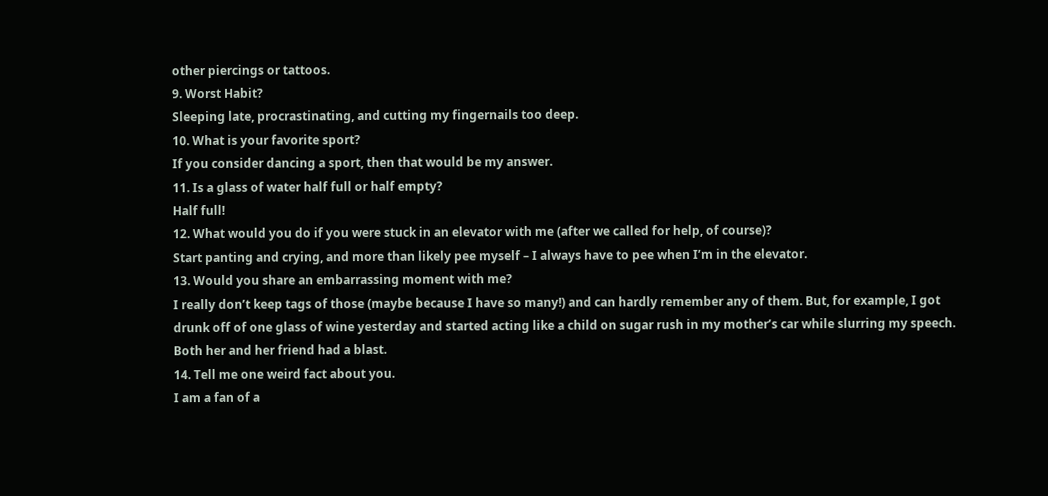other piercings or tattoos.
9. Worst Habit?
Sleeping late, procrastinating, and cutting my fingernails too deep.
10. What is your favorite sport?
If you consider dancing a sport, then that would be my answer.
11. Is a glass of water half full or half empty?
Half full!
12. What would you do if you were stuck in an elevator with me (after we called for help, of course)?
Start panting and crying, and more than likely pee myself – I always have to pee when I’m in the elevator.
13. Would you share an embarrassing moment with me?
I really don’t keep tags of those (maybe because I have so many!) and can hardly remember any of them. But, for example, I got drunk off of one glass of wine yesterday and started acting like a child on sugar rush in my mother’s car while slurring my speech. Both her and her friend had a blast.
14. Tell me one weird fact about you.
I am a fan of a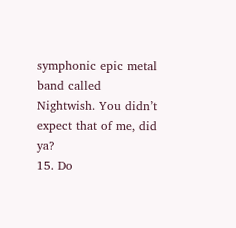symphonic epic metal band called Nightwish. You didn’t expect that of me, did ya?
15. Do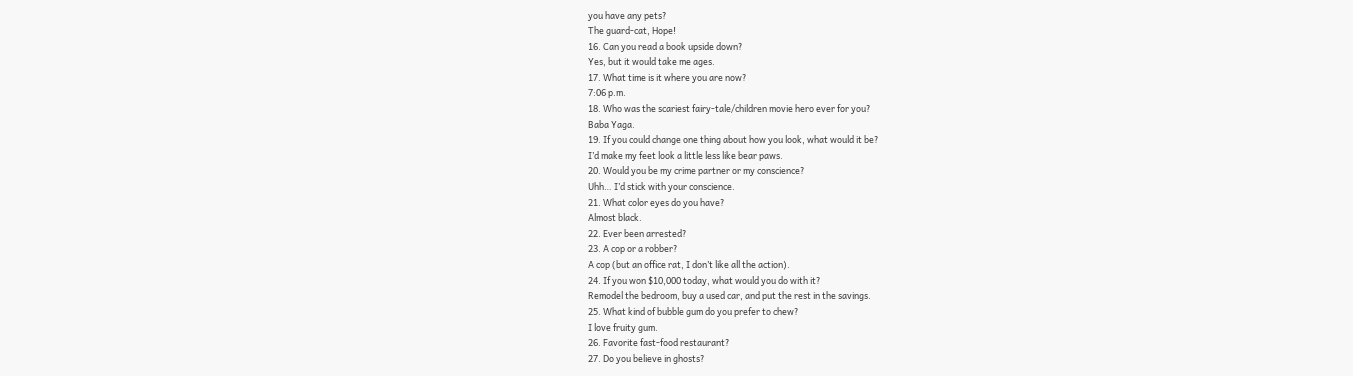you have any pets?
The guard-cat, Hope!
16. Can you read a book upside down?
Yes, but it would take me ages.
17. What time is it where you are now?
7:06 p.m.
18. Who was the scariest fairy-tale/children movie hero ever for you?
Baba Yaga.
19. If you could change one thing about how you look, what would it be?
I’d make my feet look a little less like bear paws.
20. Would you be my crime partner or my conscience?
Uhh… I’d stick with your conscience.
21. What color eyes do you have?
Almost black.
22. Ever been arrested?
23. A cop or a robber?
A cop (but an office rat, I don’t like all the action).
24. If you won $10,000 today, what would you do with it?
Remodel the bedroom, buy a used car, and put the rest in the savings.
25. What kind of bubble gum do you prefer to chew?
I love fruity gum.
26. Favorite fast-food restaurant?
27. Do you believe in ghosts?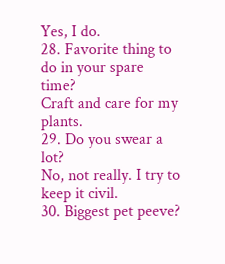Yes, I do.
28. Favorite thing to do in your spare time?
Craft and care for my plants.
29. Do you swear a lot?
No, not really. I try to keep it civil.
30. Biggest pet peeve?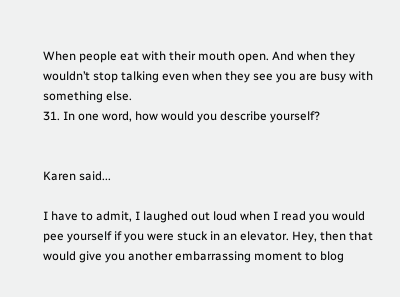When people eat with their mouth open. And when they wouldn’t stop talking even when they see you are busy with something else.
31. In one word, how would you describe yourself?


Karen said...

I have to admit, I laughed out loud when I read you would pee yourself if you were stuck in an elevator. Hey, then that would give you another embarrassing moment to blog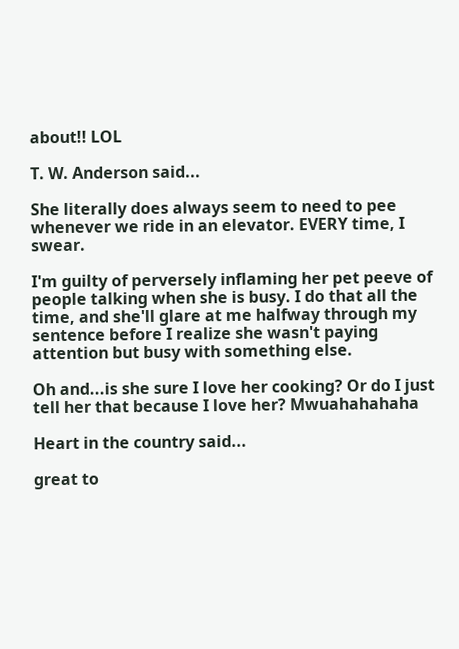about!! LOL

T. W. Anderson said...

She literally does always seem to need to pee whenever we ride in an elevator. EVERY time, I swear.

I'm guilty of perversely inflaming her pet peeve of people talking when she is busy. I do that all the time, and she'll glare at me halfway through my sentence before I realize she wasn't paying attention but busy with something else.

Oh and...is she sure I love her cooking? Or do I just tell her that because I love her? Mwuahahahaha

Heart in the country said...

great to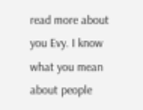read more about you Evy. I know what you mean about people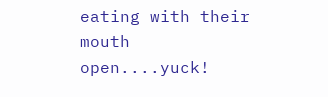eating with their mouth open....yuck!